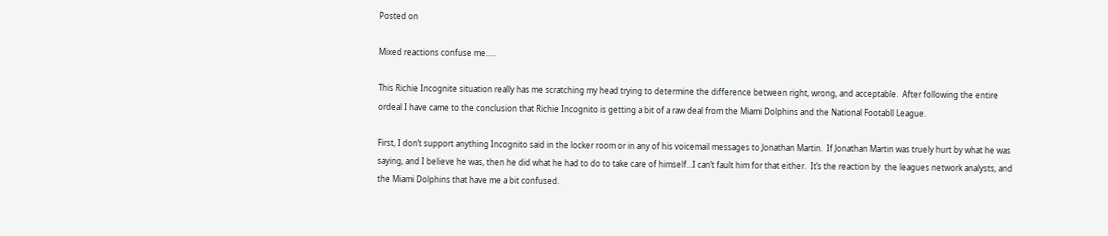Posted on

Mixed reactions confuse me…..

This Richie Incognite situation really has me scratching my head trying to determine the difference between right, wrong, and acceptable.  After following the entire ordeal I have came to the conclusion that Richie Incognito is getting a bit of a raw deal from the Miami Dolphins and the National Footabll League.

First, I don’t support anything Incognito said in the locker room or in any of his voicemail messages to Jonathan Martin.  If Jonathan Martin was truely hurt by what he was saying, and I believe he was, then he did what he had to do to take care of himself…I can’t fault him for that either.  It’s the reaction by  the leagues network analysts, and the Miami Dolphins that have me a bit confused.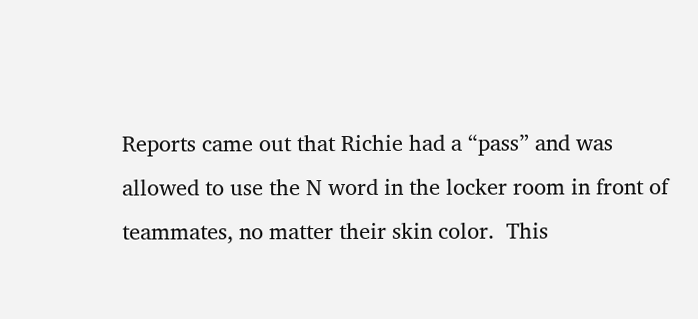Reports came out that Richie had a “pass” and was allowed to use the N word in the locker room in front of teammates, no matter their skin color.  This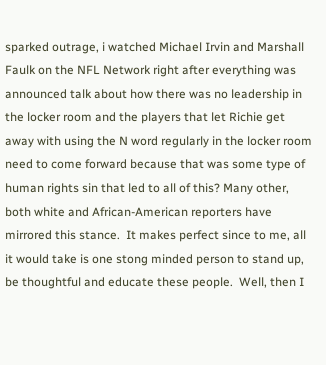sparked outrage, i watched Michael Irvin and Marshall Faulk on the NFL Network right after everything was announced talk about how there was no leadership in the locker room and the players that let Richie get away with using the N word regularly in the locker room need to come forward because that was some type of human rights sin that led to all of this? Many other, both white and African-American reporters have mirrored this stance.  It makes perfect since to me, all it would take is one stong minded person to stand up, be thoughtful and educate these people.  Well, then I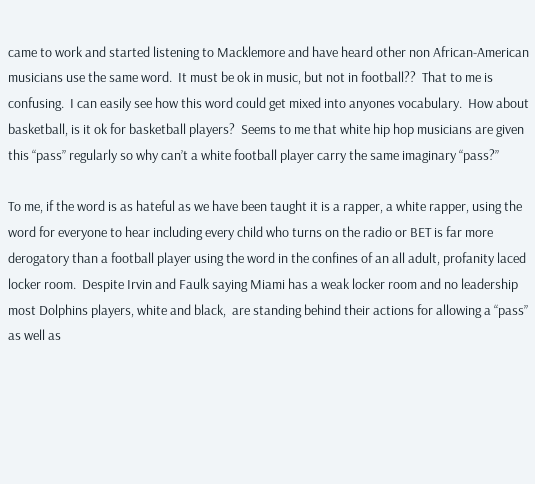came to work and started listening to Macklemore and have heard other non African-American musicians use the same word.  It must be ok in music, but not in football??  That to me is confusing.  I can easily see how this word could get mixed into anyones vocabulary.  How about basketball, is it ok for basketball players?  Seems to me that white hip hop musicians are given this “pass” regularly so why can’t a white football player carry the same imaginary “pass?”

To me, if the word is as hateful as we have been taught it is a rapper, a white rapper, using the word for everyone to hear including every child who turns on the radio or BET is far more derogatory than a football player using the word in the confines of an all adult, profanity laced locker room.  Despite Irvin and Faulk saying Miami has a weak locker room and no leadership most Dolphins players, white and black,  are standing behind their actions for allowing a “pass” as well as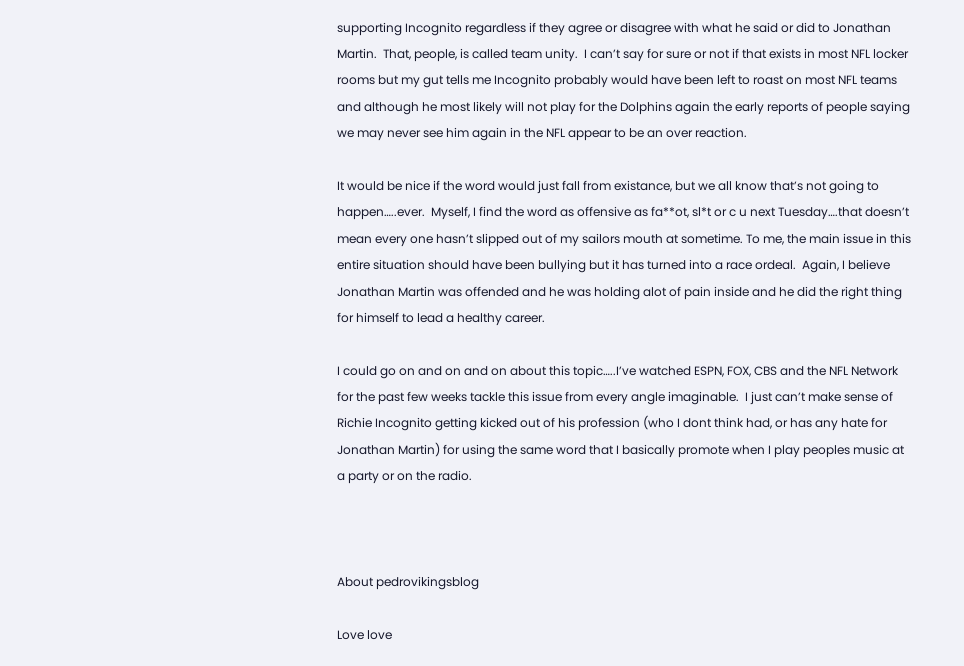supporting Incognito regardless if they agree or disagree with what he said or did to Jonathan Martin.  That, people, is called team unity.  I can’t say for sure or not if that exists in most NFL locker rooms but my gut tells me Incognito probably would have been left to roast on most NFL teams and although he most likely will not play for the Dolphins again the early reports of people saying we may never see him again in the NFL appear to be an over reaction.

It would be nice if the word would just fall from existance, but we all know that’s not going to happen…..ever.  Myself, I find the word as offensive as fa**ot, sl*t or c u next Tuesday….that doesn’t mean every one hasn’t slipped out of my sailors mouth at sometime. To me, the main issue in this entire situation should have been bullying but it has turned into a race ordeal.  Again, I believe Jonathan Martin was offended and he was holding alot of pain inside and he did the right thing for himself to lead a healthy career.

I could go on and on and on about this topic…..I’ve watched ESPN, FOX, CBS and the NFL Network for the past few weeks tackle this issue from every angle imaginable.  I just can’t make sense of Richie Incognito getting kicked out of his profession (who I dont think had, or has any hate for Jonathan Martin) for using the same word that I basically promote when I play peoples music at a party or on the radio.



About pedrovikingsblog

Love love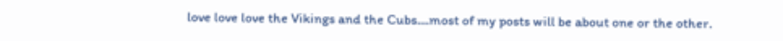love love love the Vikings and the Cubs....most of my posts will be about one or the other.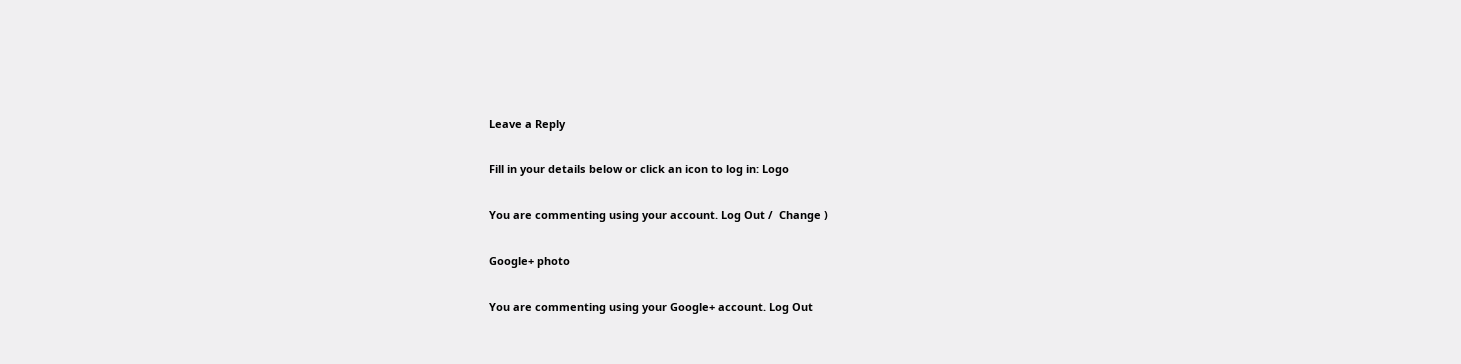Leave a Reply

Fill in your details below or click an icon to log in: Logo

You are commenting using your account. Log Out /  Change )

Google+ photo

You are commenting using your Google+ account. Log Out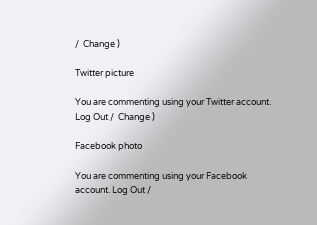/  Change )

Twitter picture

You are commenting using your Twitter account. Log Out /  Change )

Facebook photo

You are commenting using your Facebook account. Log Out /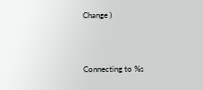Change )


Connecting to %s